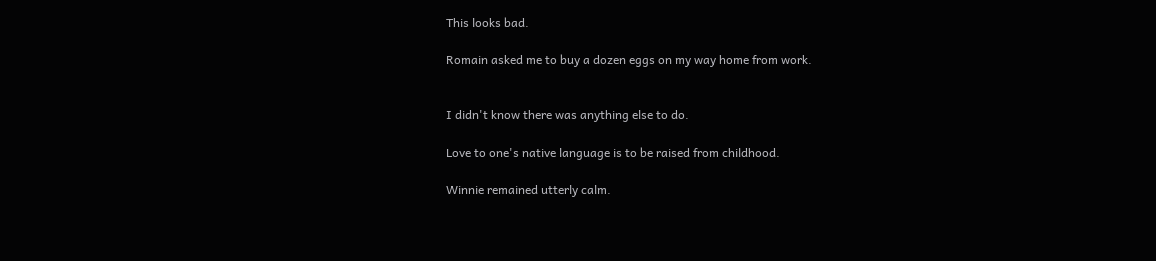This looks bad.

Romain asked me to buy a dozen eggs on my way home from work.


I didn't know there was anything else to do.

Love to one's native language is to be raised from childhood.

Winnie remained utterly calm.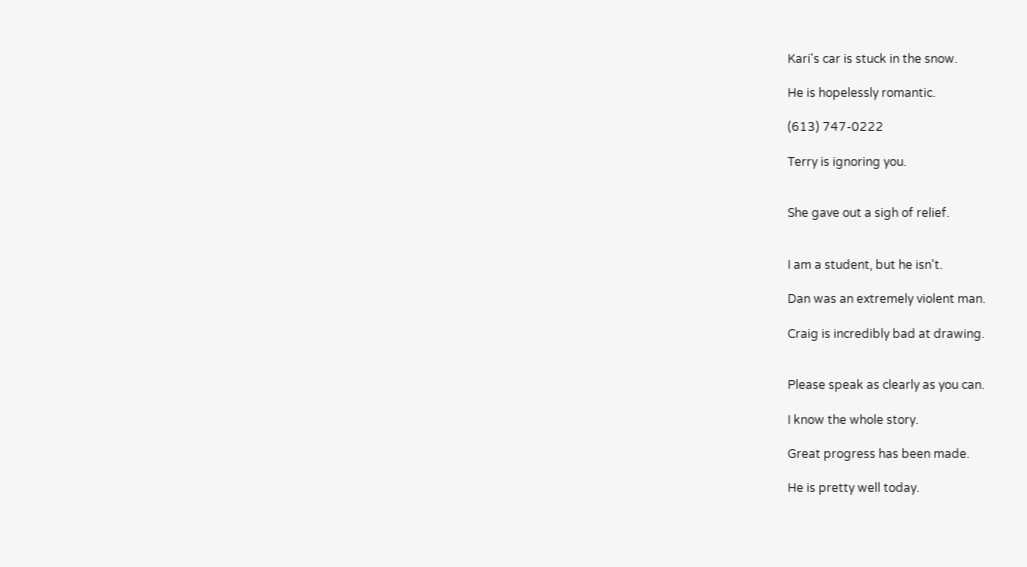Kari's car is stuck in the snow.

He is hopelessly romantic.

(613) 747-0222

Terry is ignoring you.


She gave out a sigh of relief.


I am a student, but he isn't.

Dan was an extremely violent man.

Craig is incredibly bad at drawing.


Please speak as clearly as you can.

I know the whole story.

Great progress has been made.

He is pretty well today.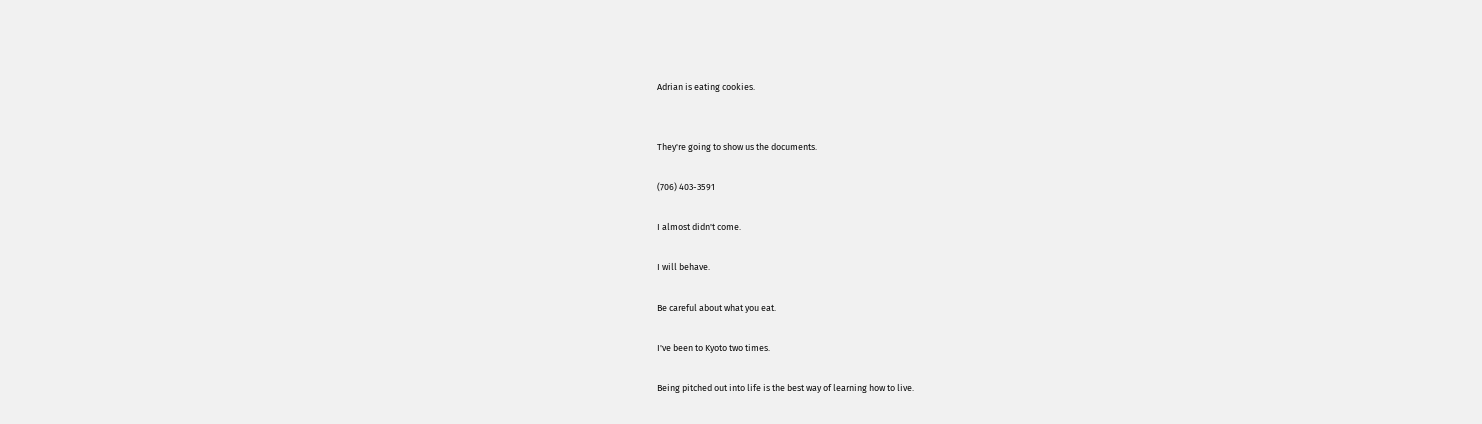Adrian is eating cookies.


They're going to show us the documents.

(706) 403-3591

I almost didn't come.

I will behave.

Be careful about what you eat.

I've been to Kyoto two times.

Being pitched out into life is the best way of learning how to live.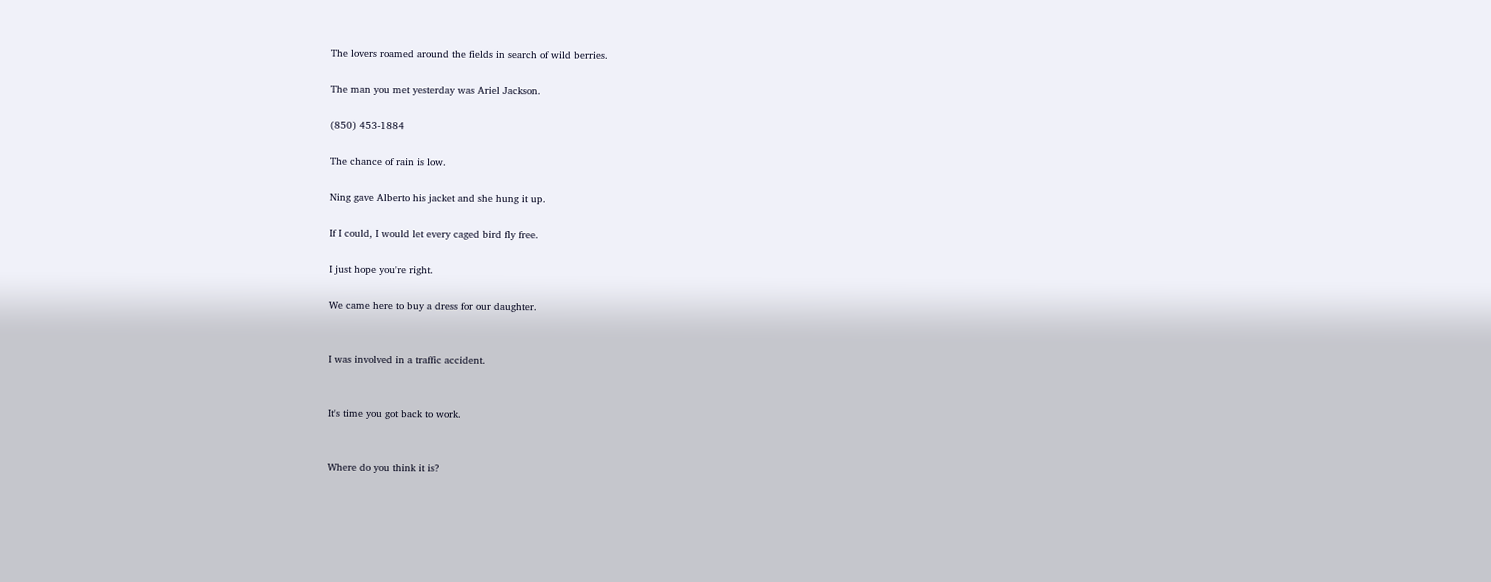The lovers roamed around the fields in search of wild berries.

The man you met yesterday was Ariel Jackson.

(850) 453-1884

The chance of rain is low.

Ning gave Alberto his jacket and she hung it up.

If I could, I would let every caged bird fly free.

I just hope you're right.

We came here to buy a dress for our daughter.


I was involved in a traffic accident.


It's time you got back to work.


Where do you think it is?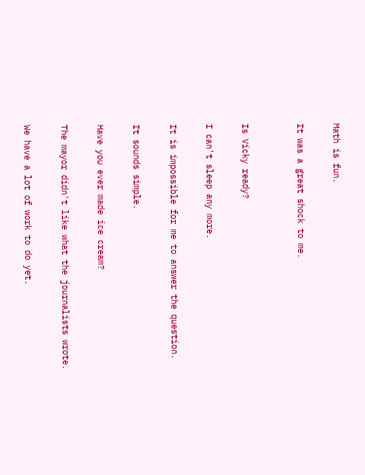Math is fun.

It was a great shock to me.


Is Vicky ready?

I can't sleep any more.

It is impossible for me to answer the question.

It sounds simple.

Have you ever made ice cream?

The mayor didn't like what the journalists wrote.

We have a lot of work to do yet.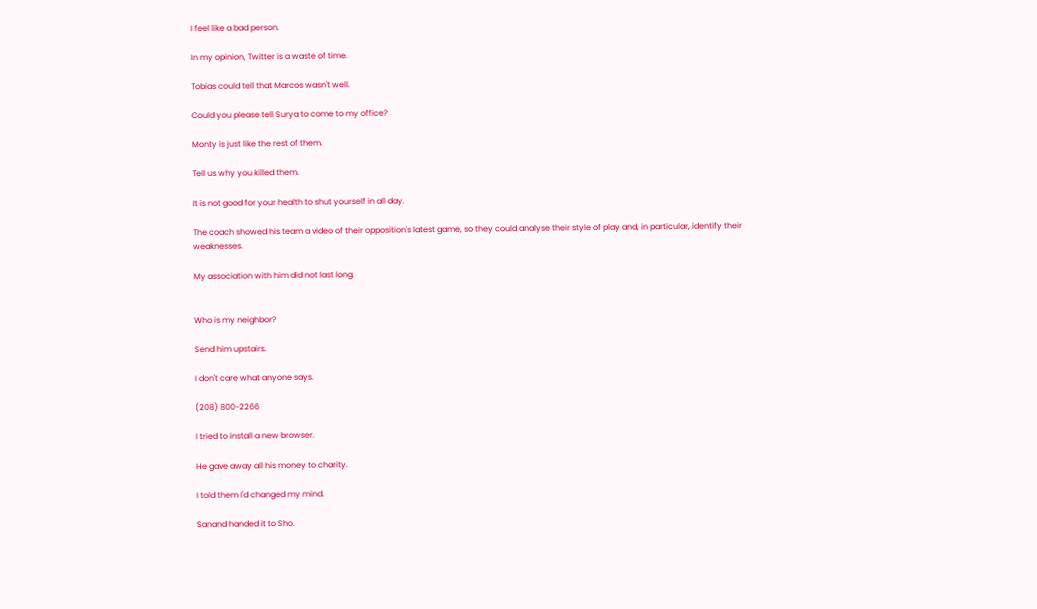I feel like a bad person.

In my opinion, Twitter is a waste of time.

Tobias could tell that Marcos wasn't well.

Could you please tell Surya to come to my office?

Monty is just like the rest of them.

Tell us why you killed them.

It is not good for your health to shut yourself in all day.

The coach showed his team a video of their opposition's latest game, so they could analyse their style of play and, in particular, identify their weaknesses.

My association with him did not last long.


Who is my neighbor?

Send him upstairs.

I don't care what anyone says.

(208) 800-2266

I tried to install a new browser.

He gave away all his money to charity.

I told them I'd changed my mind.

Sanand handed it to Sho.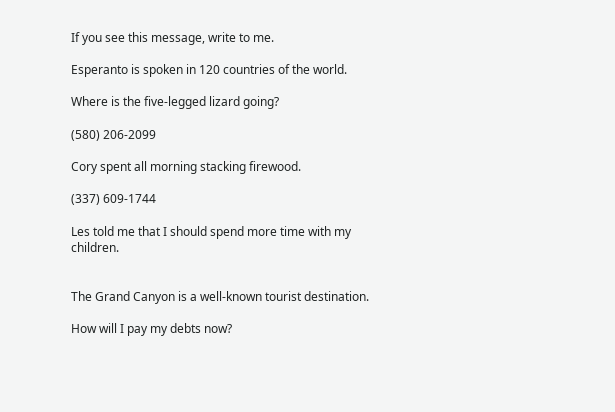If you see this message, write to me.

Esperanto is spoken in 120 countries of the world.

Where is the five-legged lizard going?

(580) 206-2099

Cory spent all morning stacking firewood.

(337) 609-1744

Les told me that I should spend more time with my children.


The Grand Canyon is a well-known tourist destination.

How will I pay my debts now?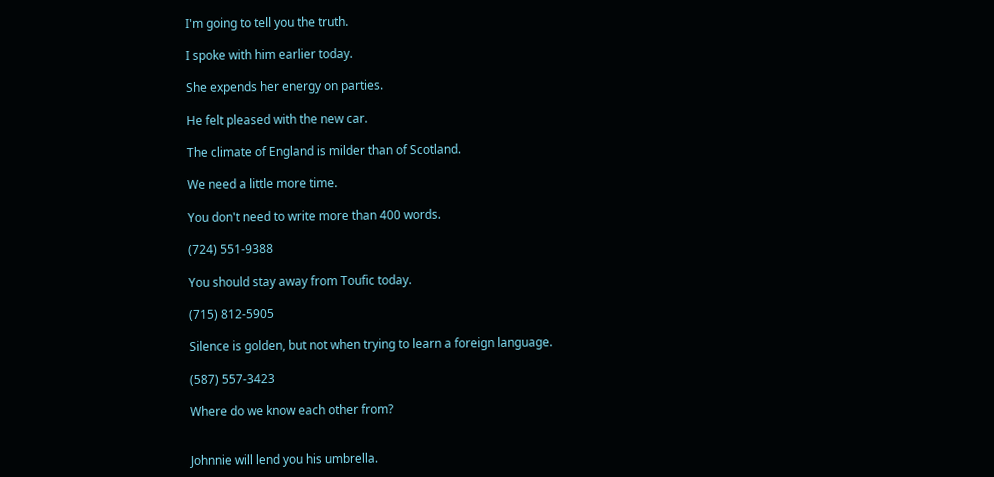I'm going to tell you the truth.

I spoke with him earlier today.

She expends her energy on parties.

He felt pleased with the new car.

The climate of England is milder than of Scotland.

We need a little more time.

You don't need to write more than 400 words.

(724) 551-9388

You should stay away from Toufic today.

(715) 812-5905

Silence is golden, but not when trying to learn a foreign language.

(587) 557-3423

Where do we know each other from?


Johnnie will lend you his umbrella.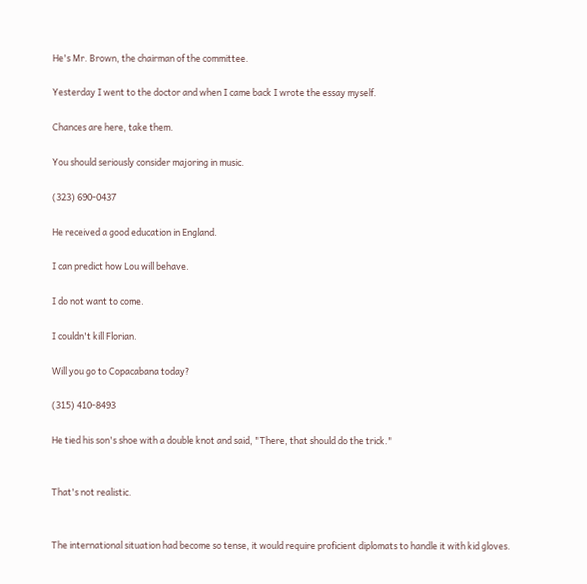He's Mr. Brown, the chairman of the committee.

Yesterday I went to the doctor and when I came back I wrote the essay myself.

Chances are here, take them.

You should seriously consider majoring in music.

(323) 690-0437

He received a good education in England.

I can predict how Lou will behave.

I do not want to come.

I couldn't kill Florian.

Will you go to Copacabana today?

(315) 410-8493

He tied his son's shoe with a double knot and said, "There, that should do the trick."


That's not realistic.


The international situation had become so tense, it would require proficient diplomats to handle it with kid gloves.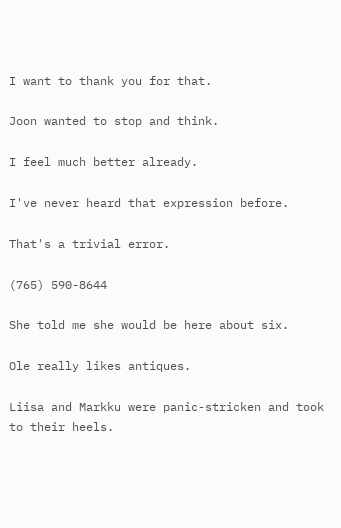I want to thank you for that.

Joon wanted to stop and think.

I feel much better already.

I've never heard that expression before.

That's a trivial error.

(765) 590-8644

She told me she would be here about six.

Ole really likes antiques.

Liisa and Markku were panic-stricken and took to their heels.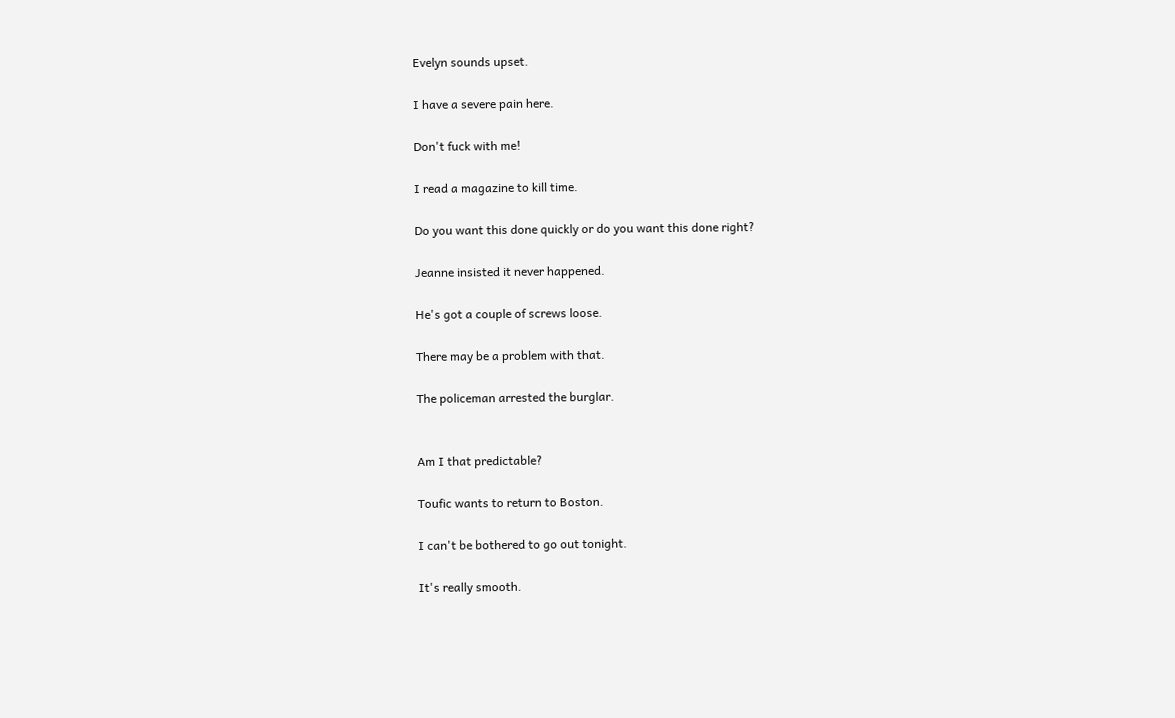Evelyn sounds upset.

I have a severe pain here.

Don't fuck with me!

I read a magazine to kill time.

Do you want this done quickly or do you want this done right?

Jeanne insisted it never happened.

He's got a couple of screws loose.

There may be a problem with that.

The policeman arrested the burglar.


Am I that predictable?

Toufic wants to return to Boston.

I can't be bothered to go out tonight.

It's really smooth.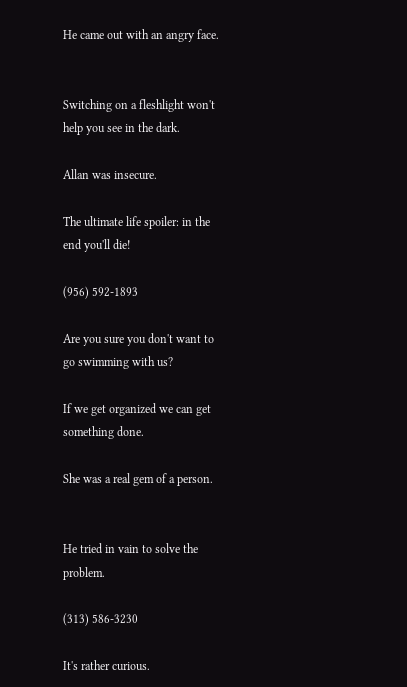He came out with an angry face.


Switching on a fleshlight won't help you see in the dark.

Allan was insecure.

The ultimate life spoiler: in the end you'll die!

(956) 592-1893

Are you sure you don't want to go swimming with us?

If we get organized we can get something done.

She was a real gem of a person.


He tried in vain to solve the problem.

(313) 586-3230

It's rather curious.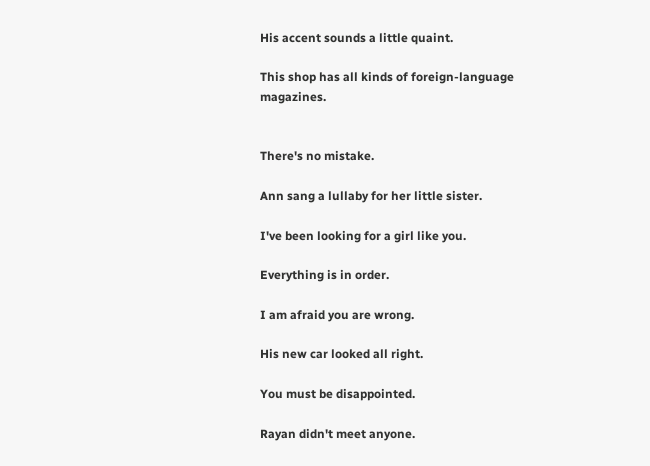His accent sounds a little quaint.

This shop has all kinds of foreign-language magazines.


There's no mistake.

Ann sang a lullaby for her little sister.

I've been looking for a girl like you.

Everything is in order.

I am afraid you are wrong.

His new car looked all right.

You must be disappointed.

Rayan didn't meet anyone.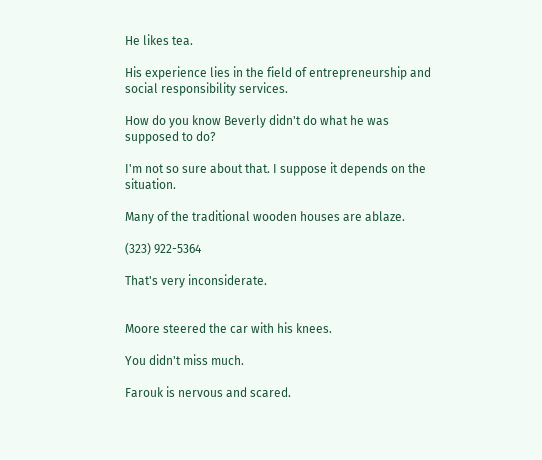He likes tea.

His experience lies in the field of entrepreneurship and social responsibility services.

How do you know Beverly didn't do what he was supposed to do?

I'm not so sure about that. I suppose it depends on the situation.

Many of the traditional wooden houses are ablaze.

(323) 922-5364

That's very inconsiderate.


Moore steered the car with his knees.

You didn't miss much.

Farouk is nervous and scared.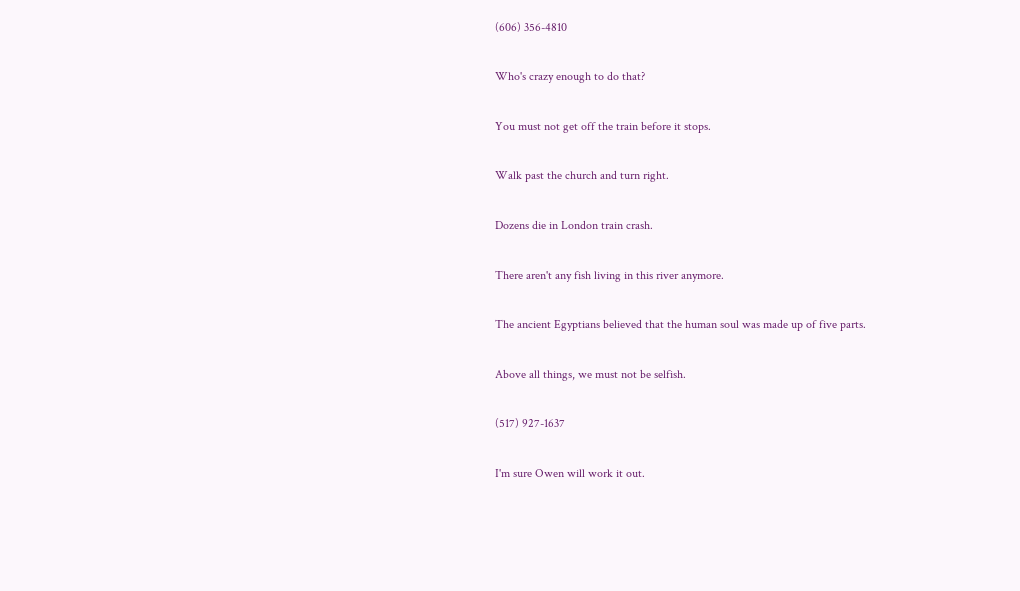(606) 356-4810

Who's crazy enough to do that?

You must not get off the train before it stops.

Walk past the church and turn right.

Dozens die in London train crash.

There aren't any fish living in this river anymore.

The ancient Egyptians believed that the human soul was made up of five parts.

Above all things, we must not be selfish.

(517) 927-1637

I'm sure Owen will work it out.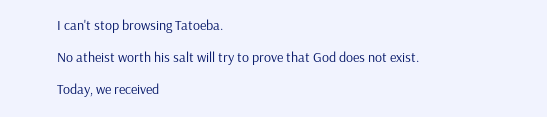I can't stop browsing Tatoeba.

No atheist worth his salt will try to prove that God does not exist.

Today, we received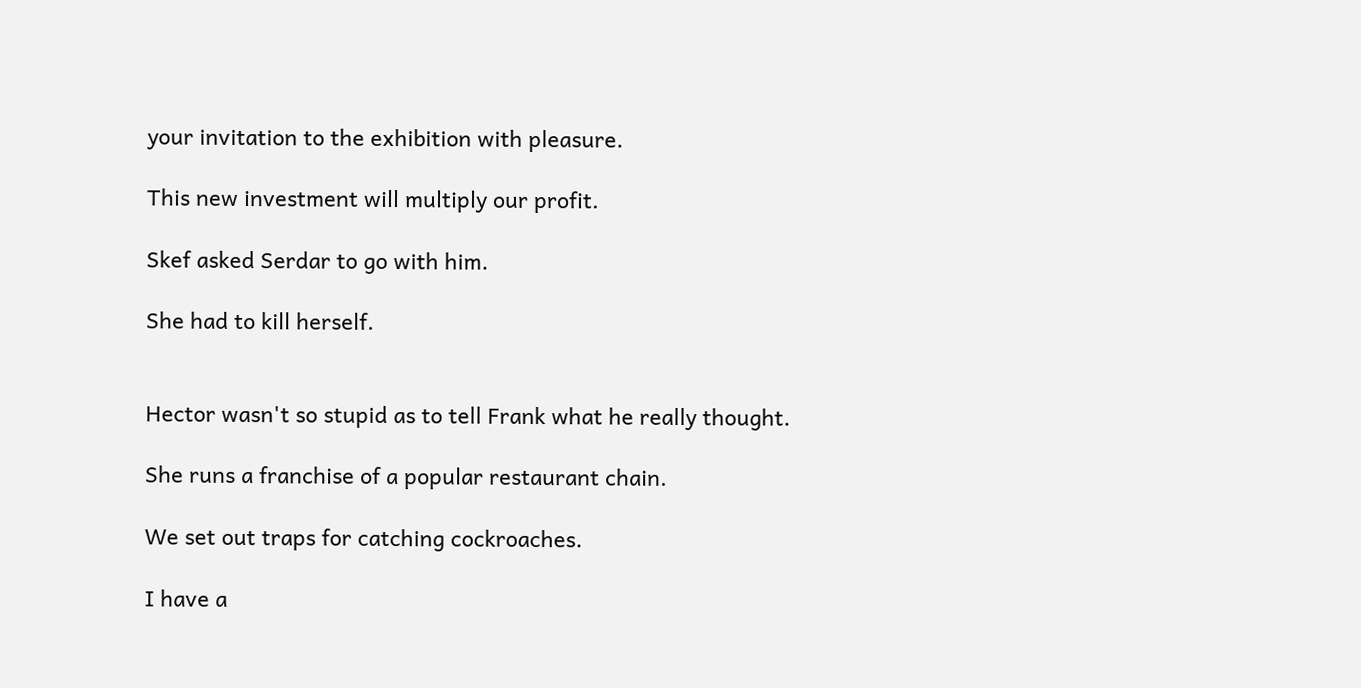your invitation to the exhibition with pleasure.

This new investment will multiply our profit.

Skef asked Serdar to go with him.

She had to kill herself.


Hector wasn't so stupid as to tell Frank what he really thought.

She runs a franchise of a popular restaurant chain.

We set out traps for catching cockroaches.

I have a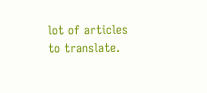lot of articles to translate.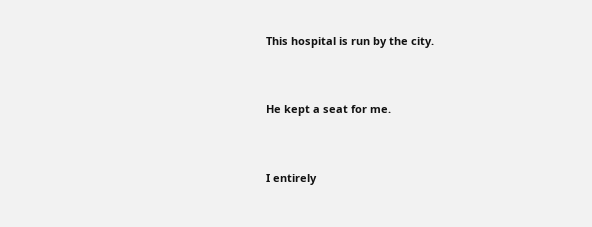This hospital is run by the city.


He kept a seat for me.


I entirely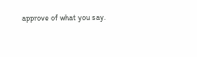approve of what you say.